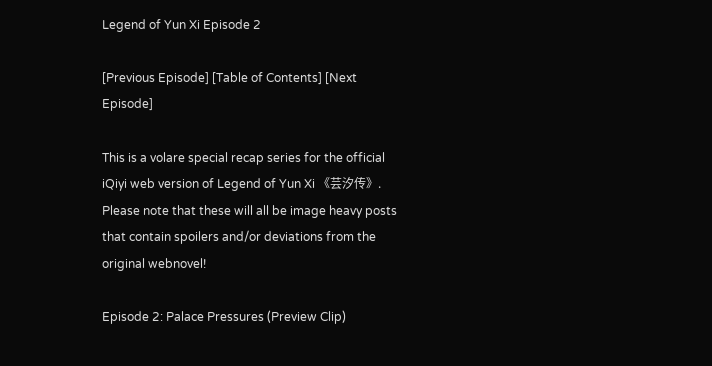Legend of Yun Xi Episode 2

[Previous Episode] [Table of Contents] [Next Episode]

This is a volare special recap series for the official iQiyi web version of Legend of Yun Xi 《芸汐传》. Please note that these will all be image heavy posts that contain spoilers and/or deviations from the original webnovel!

Episode 2: Palace Pressures (Preview Clip)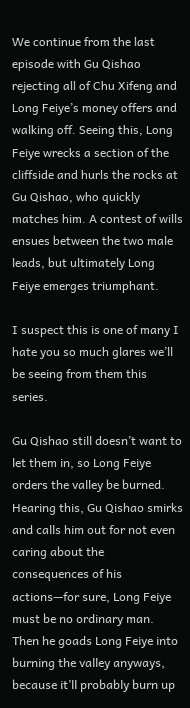We continue from the last episode with Gu Qishao rejecting all of Chu Xifeng and Long Feiye’s money offers and walking off. Seeing this, Long Feiye wrecks a section of the cliffside and hurls the rocks at Gu Qishao, who quickly matches him. A contest of wills ensues between the two male leads, but ultimately Long Feiye emerges triumphant.

I suspect this is one of many I hate you so much glares we’ll be seeing from them this series.

Gu Qishao still doesn’t want to let them in, so Long Feiye orders the valley be burned. Hearing this, Gu Qishao smirks and calls him out for not even caring about the consequences of his actions—for sure, Long Feiye must be no ordinary man. Then he goads Long Feiye into burning the valley anyways, because it’ll probably burn up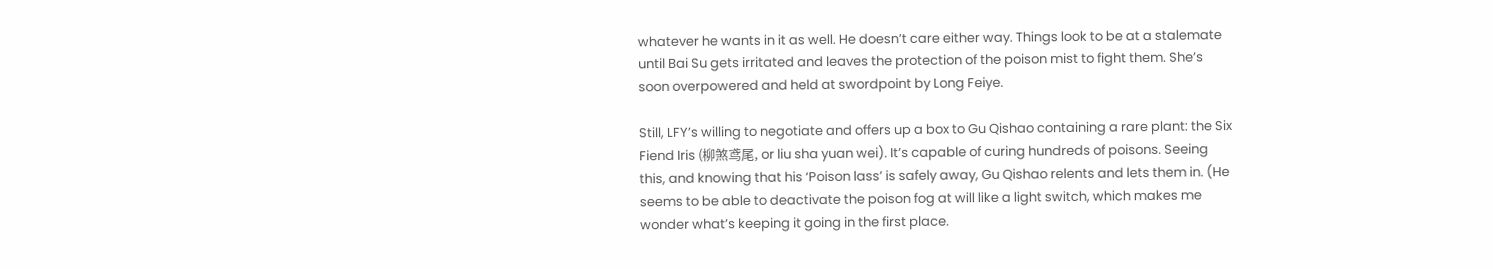whatever he wants in it as well. He doesn’t care either way. Things look to be at a stalemate until Bai Su gets irritated and leaves the protection of the poison mist to fight them. She’s soon overpowered and held at swordpoint by Long Feiye.

Still, LFY’s willing to negotiate and offers up a box to Gu Qishao containing a rare plant: the Six Fiend Iris (柳煞鸢尾, or liu sha yuan wei). It’s capable of curing hundreds of poisons. Seeing this, and knowing that his ‘Poison lass’ is safely away, Gu Qishao relents and lets them in. (He seems to be able to deactivate the poison fog at will like a light switch, which makes me wonder what’s keeping it going in the first place.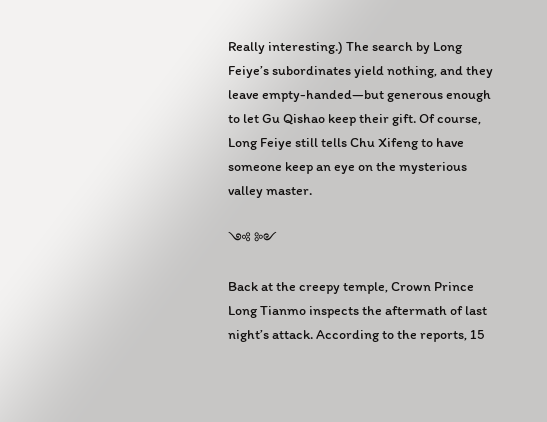Really interesting.) The search by Long Feiye’s subordinates yield nothing, and they leave empty-handed—but generous enough to let Gu Qishao keep their gift. Of course, Long Feiye still tells Chu Xifeng to have someone keep an eye on the mysterious valley master.

༺ ༻

Back at the creepy temple, Crown Prince Long Tianmo inspects the aftermath of last night’s attack. According to the reports, 15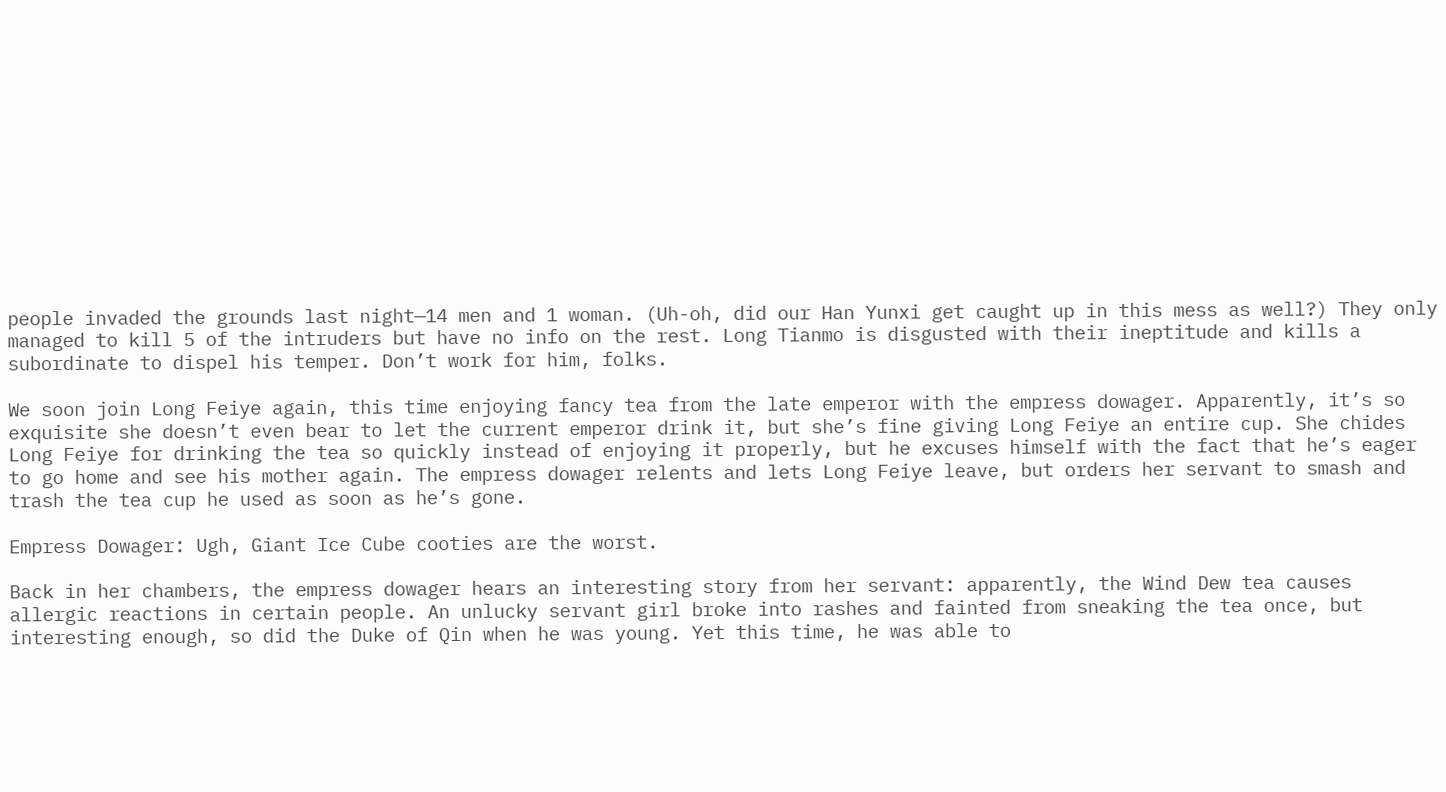people invaded the grounds last night—14 men and 1 woman. (Uh-oh, did our Han Yunxi get caught up in this mess as well?) They only managed to kill 5 of the intruders but have no info on the rest. Long Tianmo is disgusted with their ineptitude and kills a subordinate to dispel his temper. Don’t work for him, folks.

We soon join Long Feiye again, this time enjoying fancy tea from the late emperor with the empress dowager. Apparently, it’s so exquisite she doesn’t even bear to let the current emperor drink it, but she’s fine giving Long Feiye an entire cup. She chides Long Feiye for drinking the tea so quickly instead of enjoying it properly, but he excuses himself with the fact that he’s eager to go home and see his mother again. The empress dowager relents and lets Long Feiye leave, but orders her servant to smash and trash the tea cup he used as soon as he’s gone.

Empress Dowager: Ugh, Giant Ice Cube cooties are the worst.

Back in her chambers, the empress dowager hears an interesting story from her servant: apparently, the Wind Dew tea causes allergic reactions in certain people. An unlucky servant girl broke into rashes and fainted from sneaking the tea once, but interesting enough, so did the Duke of Qin when he was young. Yet this time, he was able to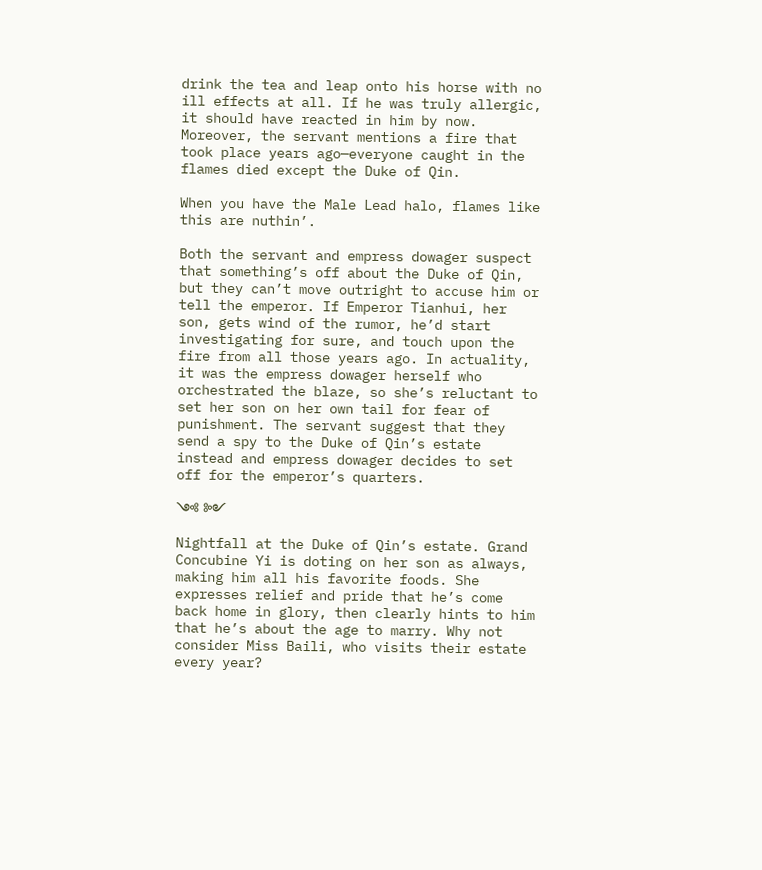drink the tea and leap onto his horse with no ill effects at all. If he was truly allergic, it should have reacted in him by now. Moreover, the servant mentions a fire that took place years ago—everyone caught in the flames died except the Duke of Qin.

When you have the Male Lead halo, flames like this are nuthin’.

Both the servant and empress dowager suspect that something’s off about the Duke of Qin, but they can’t move outright to accuse him or tell the emperor. If Emperor Tianhui, her son, gets wind of the rumor, he’d start investigating for sure, and touch upon the fire from all those years ago. In actuality, it was the empress dowager herself who orchestrated the blaze, so she’s reluctant to set her son on her own tail for fear of punishment. The servant suggest that they send a spy to the Duke of Qin’s estate instead and empress dowager decides to set off for the emperor’s quarters.

༺ ༻

Nightfall at the Duke of Qin’s estate. Grand Concubine Yi is doting on her son as always, making him all his favorite foods. She expresses relief and pride that he’s come back home in glory, then clearly hints to him that he’s about the age to marry. Why not consider Miss Baili, who visits their estate every year?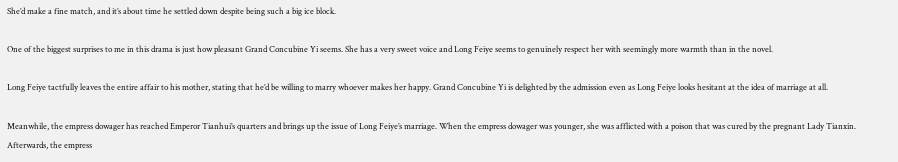She’d make a fine match, and it’s about time he settled down despite being such a big ice block.

One of the biggest surprises to me in this drama is just how pleasant Grand Concubine Yi seems. She has a very sweet voice and Long Feiye seems to genuinely respect her with seemingly more warmth than in the novel.

Long Feiye tactfully leaves the entire affair to his mother, stating that he’d be willing to marry whoever makes her happy. Grand Concubine Yi is delighted by the admission even as Long Feiye looks hesitant at the idea of marriage at all.

Meanwhile, the empress dowager has reached Emperor Tianhui’s quarters and brings up the issue of Long Feiye’s marriage. When the empress dowager was younger, she was afflicted with a poison that was cured by the pregnant Lady Tianxin. Afterwards, the empress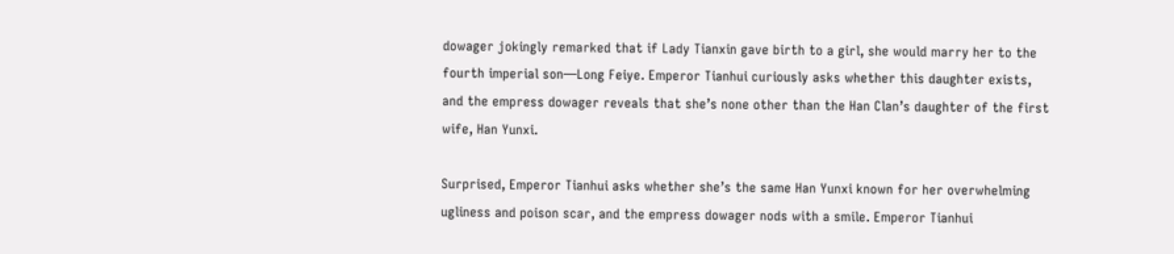dowager jokingly remarked that if Lady Tianxin gave birth to a girl, she would marry her to the fourth imperial son—Long Feiye. Emperor Tianhui curiously asks whether this daughter exists, and the empress dowager reveals that she’s none other than the Han Clan’s daughter of the first wife, Han Yunxi.

Surprised, Emperor Tianhui asks whether she’s the same Han Yunxi known for her overwhelming ugliness and poison scar, and the empress dowager nods with a smile. Emperor Tianhui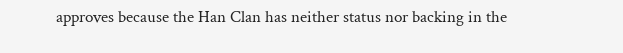approves because the Han Clan has neither status nor backing in the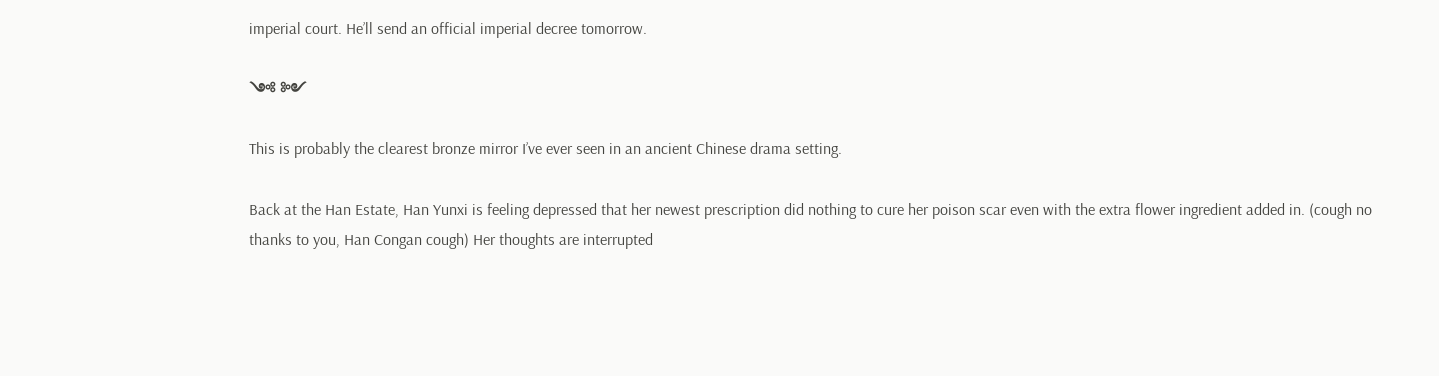imperial court. He’ll send an official imperial decree tomorrow.

༺ ༻

This is probably the clearest bronze mirror I’ve ever seen in an ancient Chinese drama setting.

Back at the Han Estate, Han Yunxi is feeling depressed that her newest prescription did nothing to cure her poison scar even with the extra flower ingredient added in. (cough no thanks to you, Han Congan cough) Her thoughts are interrupted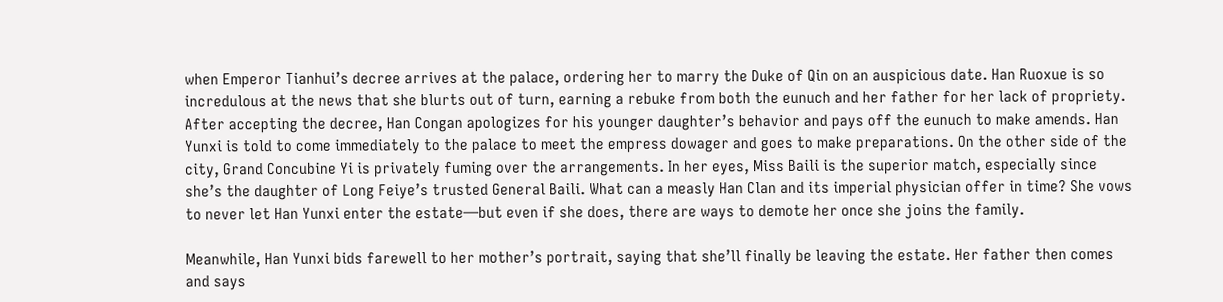when Emperor Tianhui’s decree arrives at the palace, ordering her to marry the Duke of Qin on an auspicious date. Han Ruoxue is so incredulous at the news that she blurts out of turn, earning a rebuke from both the eunuch and her father for her lack of propriety. After accepting the decree, Han Congan apologizes for his younger daughter’s behavior and pays off the eunuch to make amends. Han Yunxi is told to come immediately to the palace to meet the empress dowager and goes to make preparations. On the other side of the city, Grand Concubine Yi is privately fuming over the arrangements. In her eyes, Miss Baili is the superior match, especially since she’s the daughter of Long Feiye’s trusted General Baili. What can a measly Han Clan and its imperial physician offer in time? She vows to never let Han Yunxi enter the estate—but even if she does, there are ways to demote her once she joins the family.

Meanwhile, Han Yunxi bids farewell to her mother’s portrait, saying that she’ll finally be leaving the estate. Her father then comes and says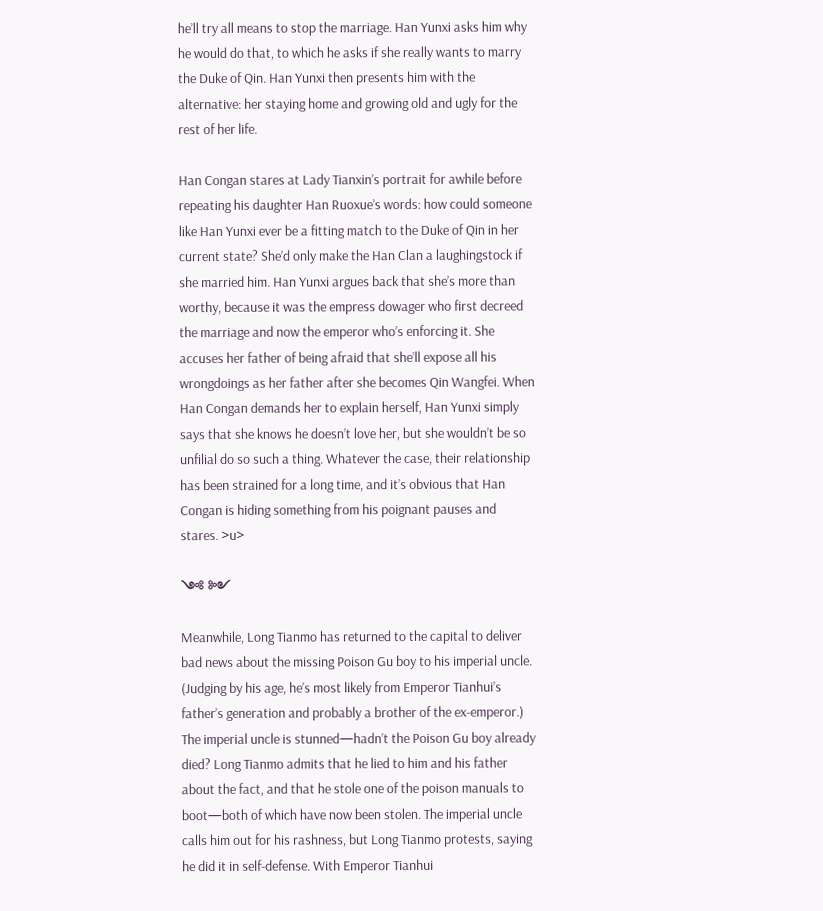he’ll try all means to stop the marriage. Han Yunxi asks him why he would do that, to which he asks if she really wants to marry the Duke of Qin. Han Yunxi then presents him with the alternative: her staying home and growing old and ugly for the rest of her life.

Han Congan stares at Lady Tianxin’s portrait for awhile before repeating his daughter Han Ruoxue’s words: how could someone like Han Yunxi ever be a fitting match to the Duke of Qin in her current state? She’d only make the Han Clan a laughingstock if she married him. Han Yunxi argues back that she’s more than worthy, because it was the empress dowager who first decreed the marriage and now the emperor who’s enforcing it. She accuses her father of being afraid that she’ll expose all his wrongdoings as her father after she becomes Qin Wangfei. When Han Congan demands her to explain herself, Han Yunxi simply says that she knows he doesn’t love her, but she wouldn’t be so unfilial do so such a thing. Whatever the case, their relationship has been strained for a long time, and it’s obvious that Han Congan is hiding something from his poignant pauses and stares. >u>

༺ ༻

Meanwhile, Long Tianmo has returned to the capital to deliver bad news about the missing Poison Gu boy to his imperial uncle. (Judging by his age, he’s most likely from Emperor Tianhui’s father’s generation and probably a brother of the ex-emperor.) The imperial uncle is stunned—hadn’t the Poison Gu boy already died? Long Tianmo admits that he lied to him and his father about the fact, and that he stole one of the poison manuals to boot—both of which have now been stolen. The imperial uncle calls him out for his rashness, but Long Tianmo protests, saying he did it in self-defense. With Emperor Tianhui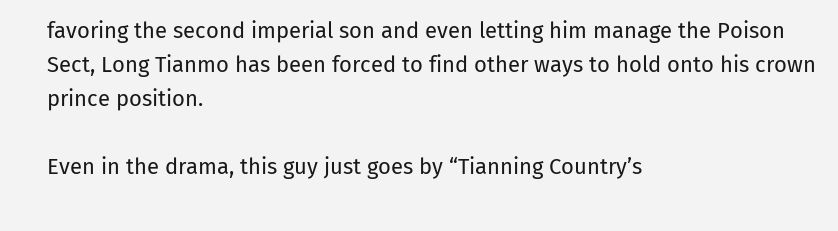favoring the second imperial son and even letting him manage the Poison Sect, Long Tianmo has been forced to find other ways to hold onto his crown prince position.

Even in the drama, this guy just goes by “Tianning Country’s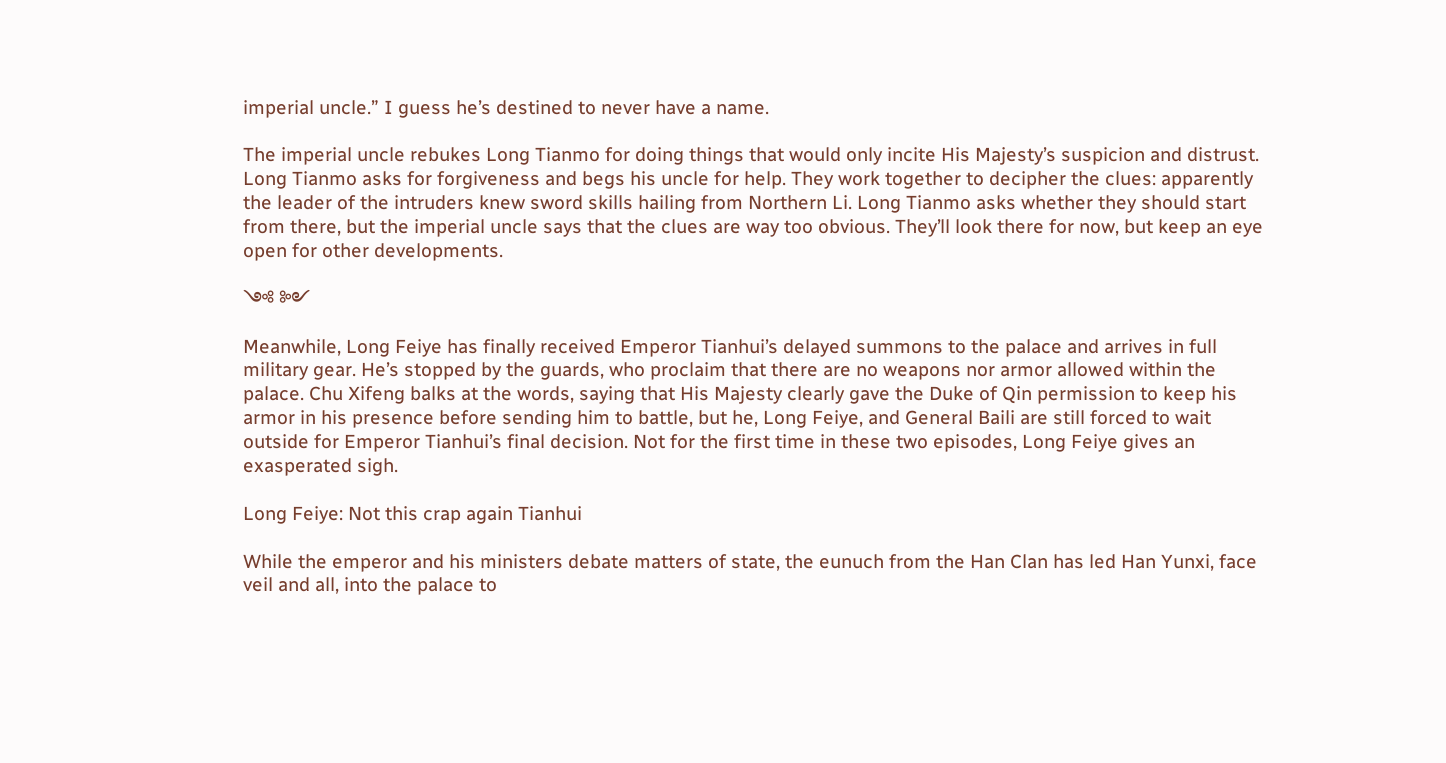imperial uncle.” I guess he’s destined to never have a name.

The imperial uncle rebukes Long Tianmo for doing things that would only incite His Majesty’s suspicion and distrust. Long Tianmo asks for forgiveness and begs his uncle for help. They work together to decipher the clues: apparently the leader of the intruders knew sword skills hailing from Northern Li. Long Tianmo asks whether they should start from there, but the imperial uncle says that the clues are way too obvious. They’ll look there for now, but keep an eye open for other developments.

༺ ༻

Meanwhile, Long Feiye has finally received Emperor Tianhui’s delayed summons to the palace and arrives in full military gear. He’s stopped by the guards, who proclaim that there are no weapons nor armor allowed within the palace. Chu Xifeng balks at the words, saying that His Majesty clearly gave the Duke of Qin permission to keep his armor in his presence before sending him to battle, but he, Long Feiye, and General Baili are still forced to wait outside for Emperor Tianhui’s final decision. Not for the first time in these two episodes, Long Feiye gives an exasperated sigh.

Long Feiye: Not this crap again Tianhui

While the emperor and his ministers debate matters of state, the eunuch from the Han Clan has led Han Yunxi, face veil and all, into the palace to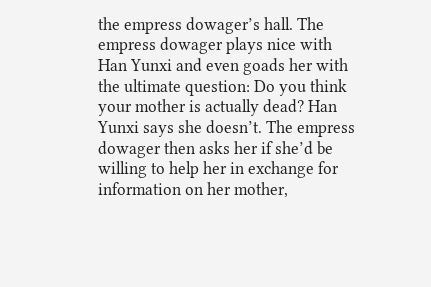the empress dowager’s hall. The empress dowager plays nice with Han Yunxi and even goads her with the ultimate question: Do you think your mother is actually dead? Han Yunxi says she doesn’t. The empress dowager then asks her if she’d be willing to help her in exchange for information on her mother,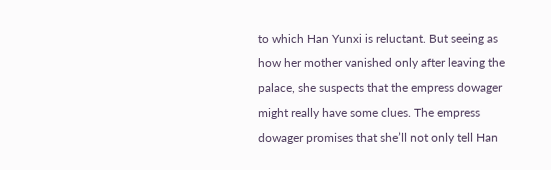to which Han Yunxi is reluctant. But seeing as how her mother vanished only after leaving the palace, she suspects that the empress dowager might really have some clues. The empress dowager promises that she’ll not only tell Han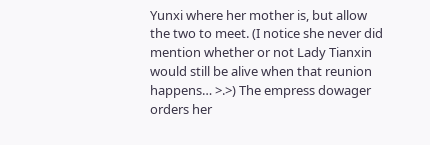Yunxi where her mother is, but allow the two to meet. (I notice she never did mention whether or not Lady Tianxin would still be alive when that reunion happens… >.>) The empress dowager orders her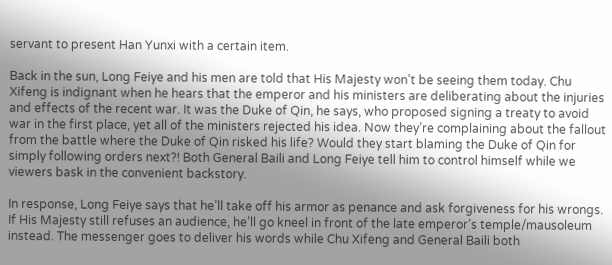servant to present Han Yunxi with a certain item.

Back in the sun, Long Feiye and his men are told that His Majesty won’t be seeing them today. Chu Xifeng is indignant when he hears that the emperor and his ministers are deliberating about the injuries and effects of the recent war. It was the Duke of Qin, he says, who proposed signing a treaty to avoid war in the first place, yet all of the ministers rejected his idea. Now they’re complaining about the fallout from the battle where the Duke of Qin risked his life? Would they start blaming the Duke of Qin for simply following orders next?! Both General Baili and Long Feiye tell him to control himself while we viewers bask in the convenient backstory.

In response, Long Feiye says that he’ll take off his armor as penance and ask forgiveness for his wrongs. If His Majesty still refuses an audience, he’ll go kneel in front of the late emperor’s temple/mausoleum instead. The messenger goes to deliver his words while Chu Xifeng and General Baili both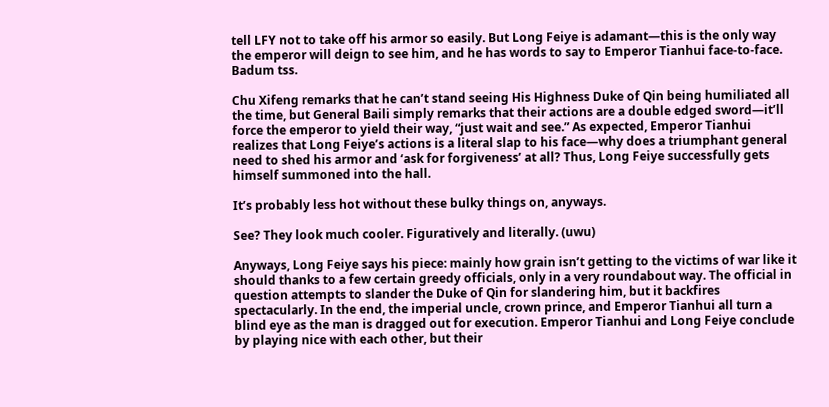tell LFY not to take off his armor so easily. But Long Feiye is adamant—this is the only way the emperor will deign to see him, and he has words to say to Emperor Tianhui face-to-face. Badum tss.

Chu Xifeng remarks that he can’t stand seeing His Highness Duke of Qin being humiliated all the time, but General Baili simply remarks that their actions are a double edged sword—it’ll force the emperor to yield their way, “just wait and see.” As expected, Emperor Tianhui realizes that Long Feiye’s actions is a literal slap to his face—why does a triumphant general need to shed his armor and ‘ask for forgiveness’ at all? Thus, Long Feiye successfully gets himself summoned into the hall.

It’s probably less hot without these bulky things on, anyways.

See? They look much cooler. Figuratively and literally. (uwu)

Anyways, Long Feiye says his piece: mainly how grain isn’t getting to the victims of war like it should thanks to a few certain greedy officials, only in a very roundabout way. The official in question attempts to slander the Duke of Qin for slandering him, but it backfires spectacularly. In the end, the imperial uncle, crown prince, and Emperor Tianhui all turn a blind eye as the man is dragged out for execution. Emperor Tianhui and Long Feiye conclude by playing nice with each other, but their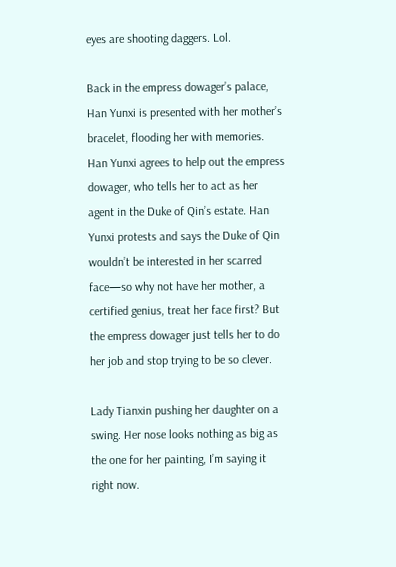eyes are shooting daggers. Lol.

Back in the empress dowager’s palace, Han Yunxi is presented with her mother’s bracelet, flooding her with memories. Han Yunxi agrees to help out the empress dowager, who tells her to act as her agent in the Duke of Qin’s estate. Han Yunxi protests and says the Duke of Qin wouldn’t be interested in her scarred face—so why not have her mother, a certified genius, treat her face first? But the empress dowager just tells her to do her job and stop trying to be so clever.

Lady Tianxin pushing her daughter on a swing. Her nose looks nothing as big as the one for her painting, I’m saying it right now.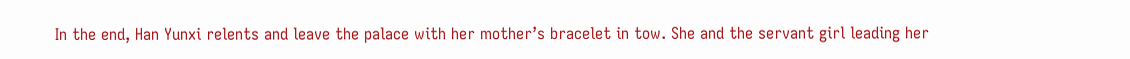In the end, Han Yunxi relents and leave the palace with her mother’s bracelet in tow. She and the servant girl leading her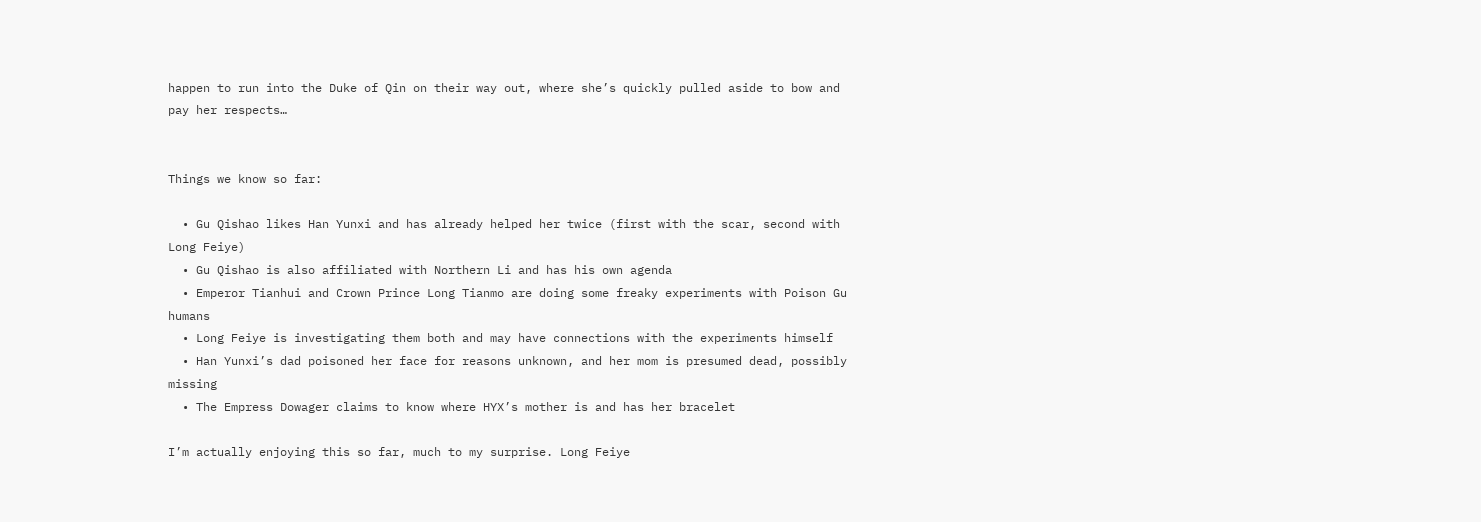happen to run into the Duke of Qin on their way out, where she’s quickly pulled aside to bow and pay her respects…


Things we know so far:

  • Gu Qishao likes Han Yunxi and has already helped her twice (first with the scar, second with Long Feiye)
  • Gu Qishao is also affiliated with Northern Li and has his own agenda
  • Emperor Tianhui and Crown Prince Long Tianmo are doing some freaky experiments with Poison Gu humans
  • Long Feiye is investigating them both and may have connections with the experiments himself
  • Han Yunxi’s dad poisoned her face for reasons unknown, and her mom is presumed dead, possibly missing
  • The Empress Dowager claims to know where HYX’s mother is and has her bracelet

I’m actually enjoying this so far, much to my surprise. Long Feiye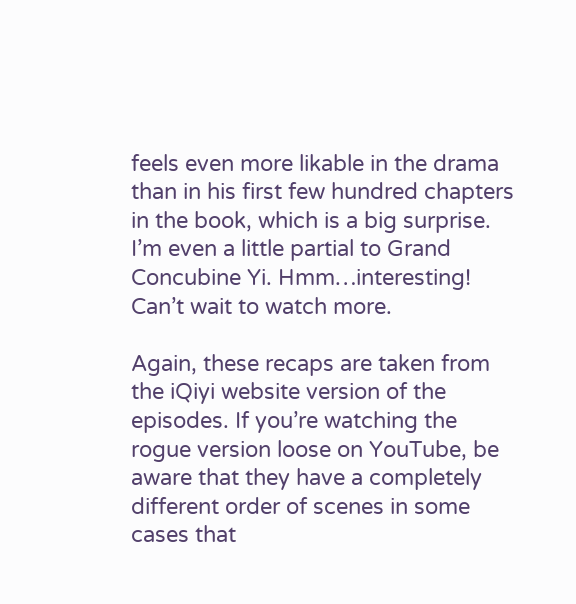feels even more likable in the drama than in his first few hundred chapters in the book, which is a big surprise. I’m even a little partial to Grand Concubine Yi. Hmm…interesting! Can’t wait to watch more.

Again, these recaps are taken from the iQiyi website version of the episodes. If you’re watching the rogue version loose on YouTube, be aware that they have a completely different order of scenes in some cases that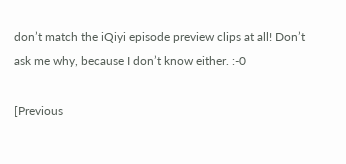don’t match the iQiyi episode preview clips at all! Don’t ask me why, because I don’t know either. :-0

[Previous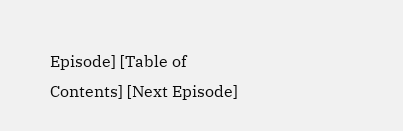Episode] [Table of Contents] [Next Episode]